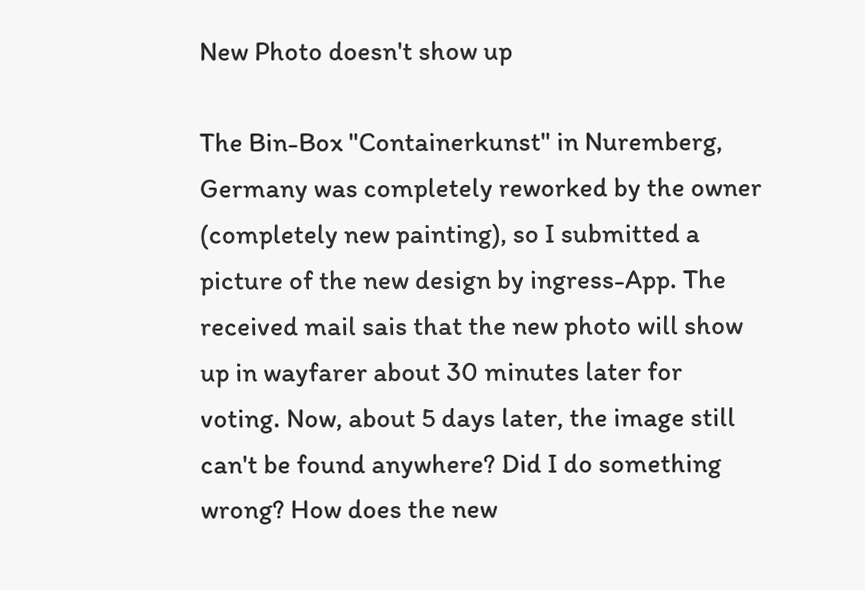New Photo doesn't show up

The Bin-Box "Containerkunst" in Nuremberg, Germany was completely reworked by the owner (completely new painting), so I submitted a picture of the new design by ingress-App. The received mail sais that the new photo will show up in wayfarer about 30 minutes later for voting. Now, about 5 days later, the image still can't be found anywhere? Did I do something wrong? How does the new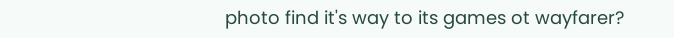photo find it's way to its games ot wayfarer?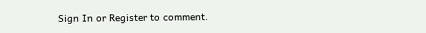Sign In or Register to comment.